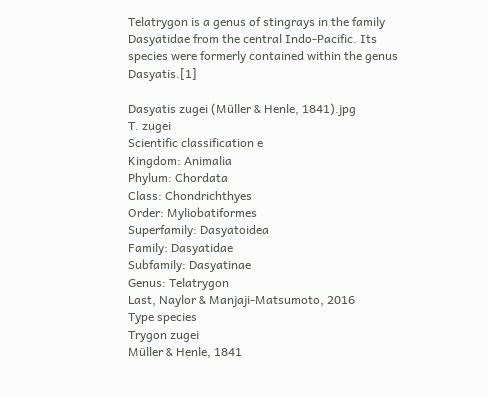Telatrygon is a genus of stingrays in the family Dasyatidae from the central Indo-Pacific. Its species were formerly contained within the genus Dasyatis.[1]

Dasyatis zugei (Müller & Henle, 1841).jpg
T. zugei
Scientific classification e
Kingdom: Animalia
Phylum: Chordata
Class: Chondrichthyes
Order: Myliobatiformes
Superfamily: Dasyatoidea
Family: Dasyatidae
Subfamily: Dasyatinae
Genus: Telatrygon
Last, Naylor & Manjaji-Matsumoto, 2016
Type species
Trygon zugei
Müller & Henle, 1841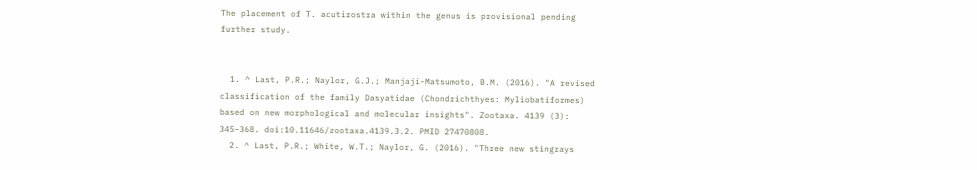The placement of T. acutirostra within the genus is provisional pending further study.


  1. ^ Last, P.R.; Naylor, G.J.; Manjaji-Matsumoto, B.M. (2016). "A revised classification of the family Dasyatidae (Chondrichthyes: Myliobatiformes) based on new morphological and molecular insights". Zootaxa. 4139 (3): 345–368. doi:10.11646/zootaxa.4139.3.2. PMID 27470808.
  2. ^ Last, P.R.; White, W.T.; Naylor, G. (2016). "Three new stingrays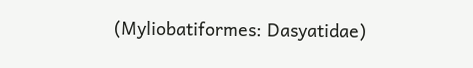(Myliobatiformes: Dasyatidae)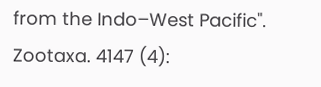from the Indo–West Pacific". Zootaxa. 4147 (4):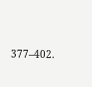377–402.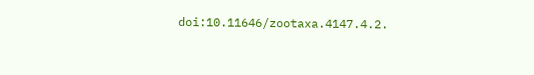doi:10.11646/zootaxa.4147.4.2.